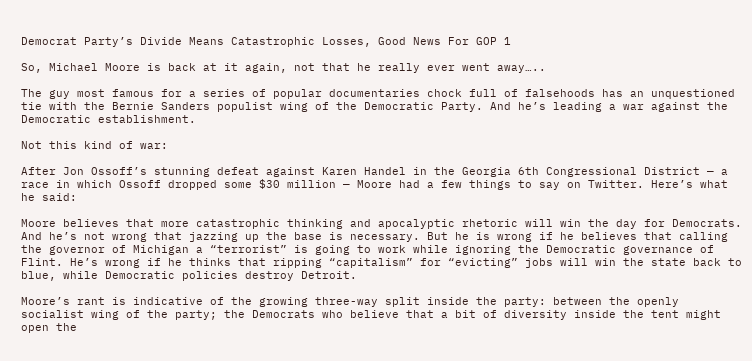Democrat Party’s Divide Means Catastrophic Losses, Good News For GOP 1

So, Michael Moore is back at it again, not that he really ever went away…..

The guy most famous for a series of popular documentaries chock full of falsehoods has an unquestioned tie with the Bernie Sanders populist wing of the Democratic Party. And he’s leading a war against the Democratic establishment.

Not this kind of war:

After Jon Ossoff’s stunning defeat against Karen Handel in the Georgia 6th Congressional District — a race in which Ossoff dropped some $30 million — Moore had a few things to say on Twitter. Here’s what he said:

Moore believes that more catastrophic thinking and apocalyptic rhetoric will win the day for Democrats. And he’s not wrong that jazzing up the base is necessary. But he is wrong if he believes that calling the governor of Michigan a “terrorist” is going to work while ignoring the Democratic governance of Flint. He’s wrong if he thinks that ripping “capitalism” for “evicting” jobs will win the state back to blue, while Democratic policies destroy Detroit.

Moore’s rant is indicative of the growing three-way split inside the party: between the openly socialist wing of the party; the Democrats who believe that a bit of diversity inside the tent might open the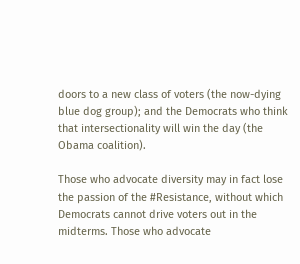doors to a new class of voters (the now-dying blue dog group); and the Democrats who think that intersectionality will win the day (the Obama coalition).

Those who advocate diversity may in fact lose the passion of the #Resistance, without which Democrats cannot drive voters out in the midterms. Those who advocate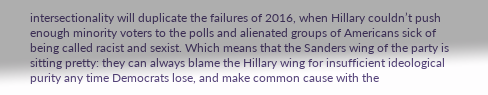intersectionality will duplicate the failures of 2016, when Hillary couldn’t push enough minority voters to the polls and alienated groups of Americans sick of being called racist and sexist. Which means that the Sanders wing of the party is sitting pretty: they can always blame the Hillary wing for insufficient ideological purity any time Democrats lose, and make common cause with the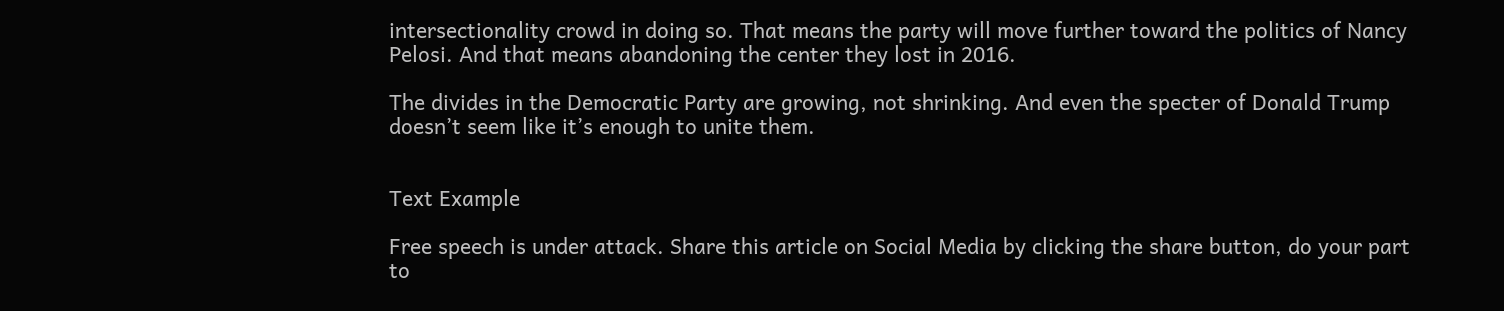intersectionality crowd in doing so. That means the party will move further toward the politics of Nancy Pelosi. And that means abandoning the center they lost in 2016.

The divides in the Democratic Party are growing, not shrinking. And even the specter of Donald Trump doesn’t seem like it’s enough to unite them.


Text Example

Free speech is under attack. Share this article on Social Media by clicking the share button, do your part to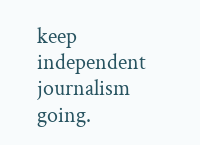keep independent journalism going.